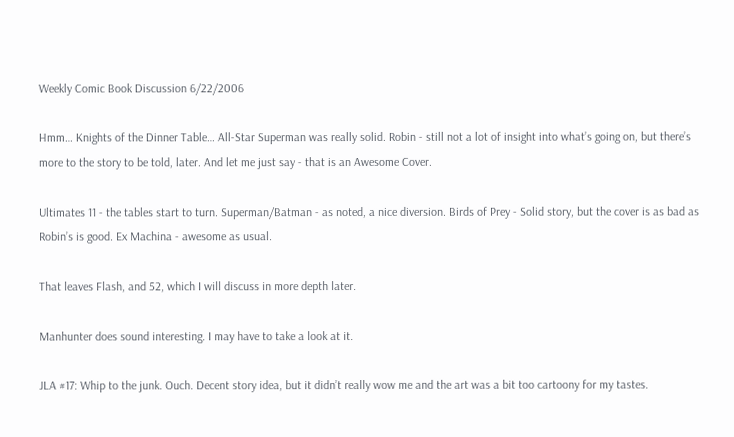Weekly Comic Book Discussion 6/22/2006

Hmm… Knights of the Dinner Table… All-Star Superman was really solid. Robin - still not a lot of insight into what’s going on, but there’s more to the story to be told, later. And let me just say - that is an Awesome Cover.

Ultimates 11 - the tables start to turn. Superman/Batman - as noted, a nice diversion. Birds of Prey - Solid story, but the cover is as bad as Robin’s is good. Ex Machina - awesome as usual.

That leaves Flash, and 52, which I will discuss in more depth later.

Manhunter does sound interesting. I may have to take a look at it.

JLA #17: Whip to the junk. Ouch. Decent story idea, but it didn’t really wow me and the art was a bit too cartoony for my tastes.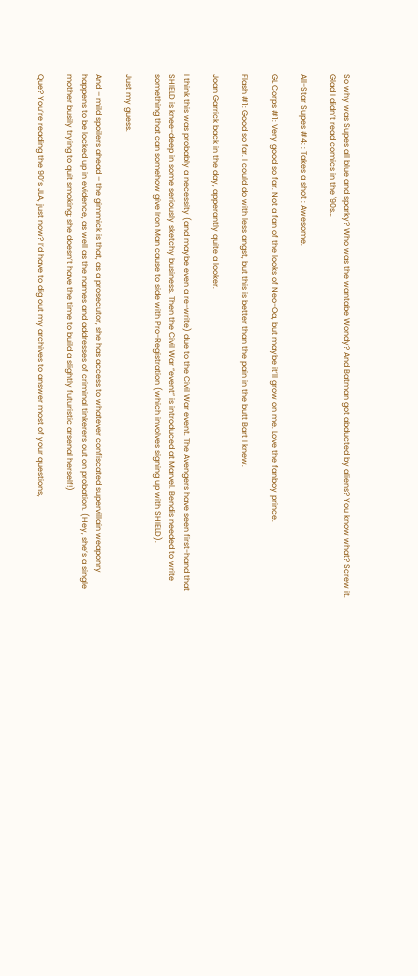So why was Supes all blue and sparky? Who was the wantabe Wondy? And Batman got abducted by aliens? You know what? Screw it. Glad I didn’t read comics in the '90s…

All-Star Supes #4: : Takes a shot : Awesome.

GL Corps #1: Very good so far. Not a fan of the looks of Neo-Oa, but maybe it’ll grow on me. Love the fanboy prince.

Flash #1: Good so far. I could do with less angst, but this is better than the pain in the butt Bart I knew.

Joan Garrick back in the day, apperantly quite a looker.

I think this was probably a necessity (and maybe even a re-write) due to the Civil War event. The Avengers have seen first-hand that SHIELD is knee-deep in some seriously sketchy business. Then the Civil War “event” is introduced at Marvel. Bendis needed to write something that can somehow give Iron Man cause to side with Pro-Registration (which involves signing up with SHIELD).

Just my guess.

And – mild spoilers ahead – the gimmick is that, as a prosecutor, she has access to whatever confiscated supervillain weaponry happens to be locked up in evidence, as well as the names and addresses of criminal tinkerers out on probation. (Hey, she’s a single mother busily trying to quit smoking; she doesn’t have the time to build a slightly futuristic arsenal herself!)

Que? You’re reading the 90’s JLA, just now? I’d have to dig out my archives to answer most of your questions,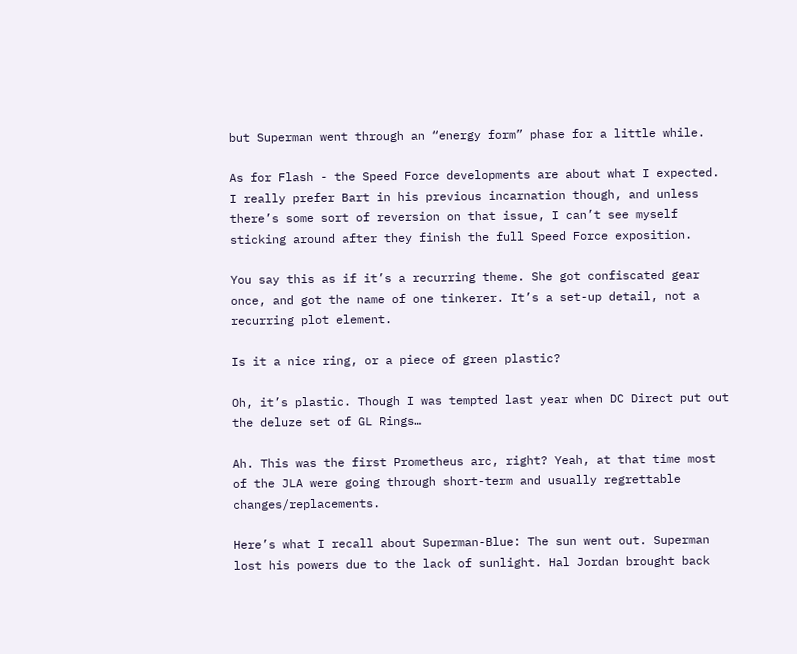but Superman went through an “energy form” phase for a little while.

As for Flash - the Speed Force developments are about what I expected. I really prefer Bart in his previous incarnation though, and unless there’s some sort of reversion on that issue, I can’t see myself sticking around after they finish the full Speed Force exposition.

You say this as if it’s a recurring theme. She got confiscated gear once, and got the name of one tinkerer. It’s a set-up detail, not a recurring plot element.

Is it a nice ring, or a piece of green plastic?

Oh, it’s plastic. Though I was tempted last year when DC Direct put out the deluze set of GL Rings…

Ah. This was the first Prometheus arc, right? Yeah, at that time most of the JLA were going through short-term and usually regrettable changes/replacements.

Here’s what I recall about Superman-Blue: The sun went out. Superman lost his powers due to the lack of sunlight. Hal Jordan brought back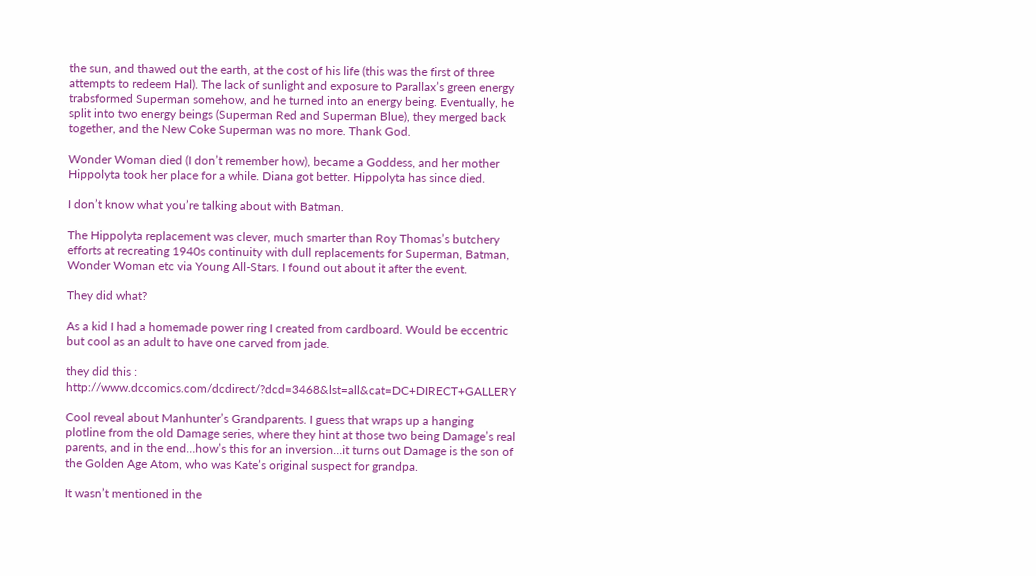the sun, and thawed out the earth, at the cost of his life (this was the first of three attempts to redeem Hal). The lack of sunlight and exposure to Parallax’s green energy trabsformed Superman somehow, and he turned into an energy being. Eventually, he split into two energy beings (Superman Red and Superman Blue), they merged back together, and the New Coke Superman was no more. Thank God.

Wonder Woman died (I don’t remember how), became a Goddess, and her mother Hippolyta took her place for a while. Diana got better. Hippolyta has since died.

I don’t know what you’re talking about with Batman.

The Hippolyta replacement was clever, much smarter than Roy Thomas’s butchery efforts at recreating 1940s continuity with dull replacements for Superman, Batman, Wonder Woman etc via Young All-Stars. I found out about it after the event.

They did what?

As a kid I had a homemade power ring I created from cardboard. Would be eccentric but cool as an adult to have one carved from jade.

they did this : http://www.dccomics.com/dcdirect/?dcd=3468&lst=all&cat=DC+DIRECT+GALLERY

Cool reveal about Manhunter’s Grandparents. I guess that wraps up a hanging plotline from the old Damage series, where they hint at those two being Damage’s real parents, and in the end…how’s this for an inversion…it turns out Damage is the son of the Golden Age Atom, who was Kate’s original suspect for grandpa.

It wasn’t mentioned in the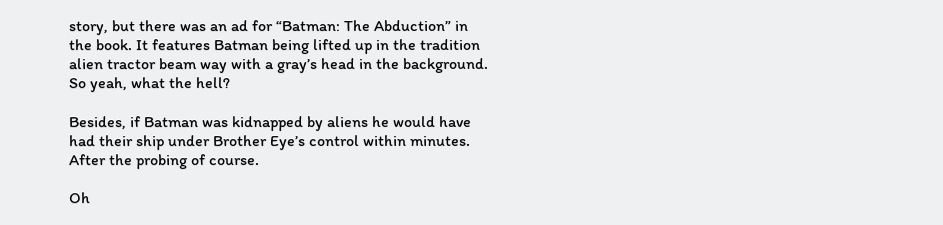story, but there was an ad for “Batman: The Abduction” in the book. It features Batman being lifted up in the tradition alien tractor beam way with a gray’s head in the background. So yeah, what the hell?

Besides, if Batman was kidnapped by aliens he would have had their ship under Brother Eye’s control within minutes. After the probing of course.

Oh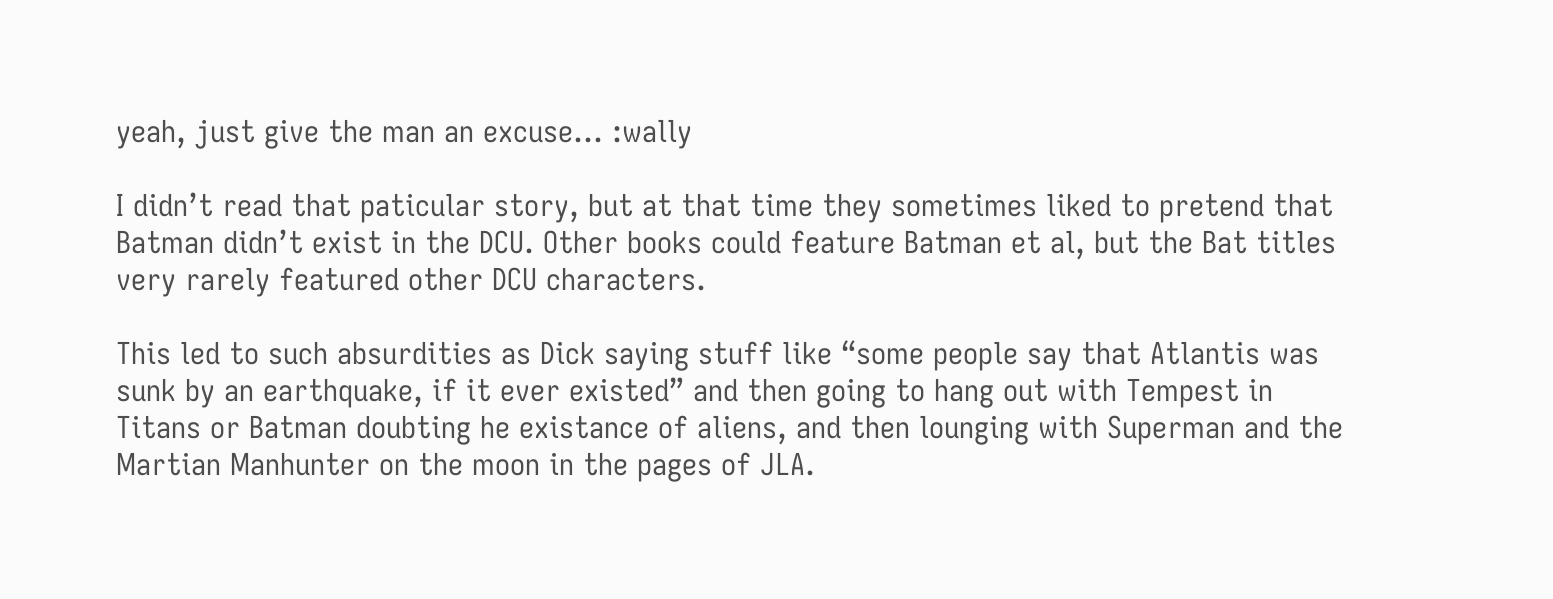yeah, just give the man an excuse… :wally

I didn’t read that paticular story, but at that time they sometimes liked to pretend that Batman didn’t exist in the DCU. Other books could feature Batman et al, but the Bat titles very rarely featured other DCU characters.

This led to such absurdities as Dick saying stuff like “some people say that Atlantis was sunk by an earthquake, if it ever existed” and then going to hang out with Tempest in Titans or Batman doubting he existance of aliens, and then lounging with Superman and the Martian Manhunter on the moon in the pages of JLA.